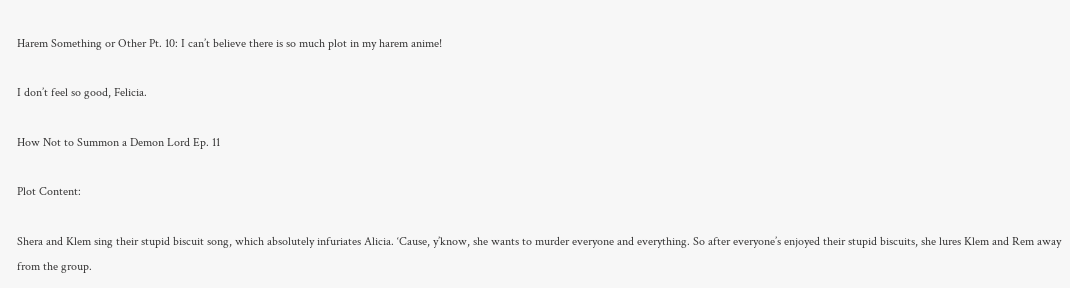Harem Something or Other Pt. 10: I can’t believe there is so much plot in my harem anime!

I don’t feel so good, Felicia.

How Not to Summon a Demon Lord Ep. 11

Plot Content:

Shera and Klem sing their stupid biscuit song, which absolutely infuriates Alicia. ‘Cause, y’know, she wants to murder everyone and everything. So after everyone’s enjoyed their stupid biscuits, she lures Klem and Rem away from the group.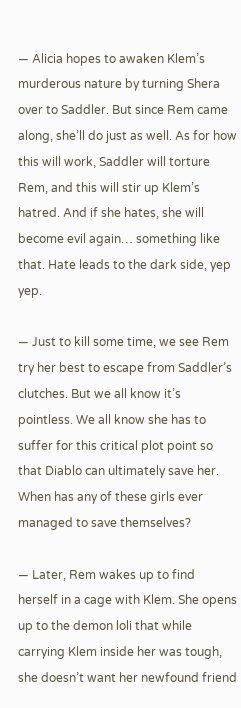— Alicia hopes to awaken Klem’s murderous nature by turning Shera over to Saddler. But since Rem came along, she’ll do just as well. As for how this will work, Saddler will torture Rem, and this will stir up Klem’s hatred. And if she hates, she will become evil again… something like that. Hate leads to the dark side, yep yep.

— Just to kill some time, we see Rem try her best to escape from Saddler’s clutches. But we all know it’s pointless. We all know she has to suffer for this critical plot point so that Diablo can ultimately save her. When has any of these girls ever managed to save themselves?

— Later, Rem wakes up to find herself in a cage with Klem. She opens up to the demon loli that while carrying Klem inside her was tough, she doesn’t want her newfound friend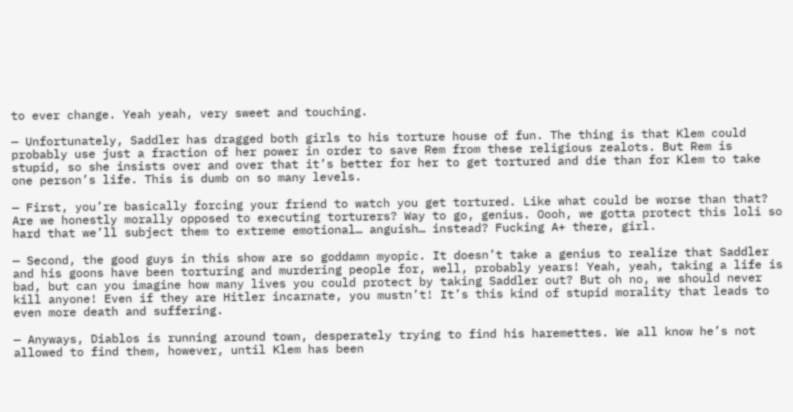to ever change. Yeah yeah, very sweet and touching.

— Unfortunately, Saddler has dragged both girls to his torture house of fun. The thing is that Klem could probably use just a fraction of her power in order to save Rem from these religious zealots. But Rem is stupid, so she insists over and over that it’s better for her to get tortured and die than for Klem to take one person’s life. This is dumb on so many levels.

— First, you’re basically forcing your friend to watch you get tortured. Like what could be worse than that? Are we honestly morally opposed to executing torturers? Way to go, genius. Oooh, we gotta protect this loli so hard that we’ll subject them to extreme emotional… anguish… instead? Fucking A+ there, girl.

— Second, the good guys in this show are so goddamn myopic. It doesn’t take a genius to realize that Saddler and his goons have been torturing and murdering people for, well, probably years! Yeah, yeah, taking a life is bad, but can you imagine how many lives you could protect by taking Saddler out? But oh no, we should never kill anyone! Even if they are Hitler incarnate, you mustn’t! It’s this kind of stupid morality that leads to even more death and suffering.

— Anyways, Diablos is running around town, desperately trying to find his haremettes. We all know he’s not allowed to find them, however, until Klem has been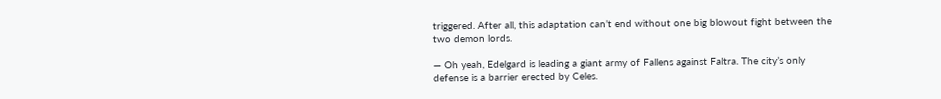triggered. After all, this adaptation can’t end without one big blowout fight between the two demon lords.

— Oh yeah, Edelgard is leading a giant army of Fallens against Faltra. The city’s only defense is a barrier erected by Celes.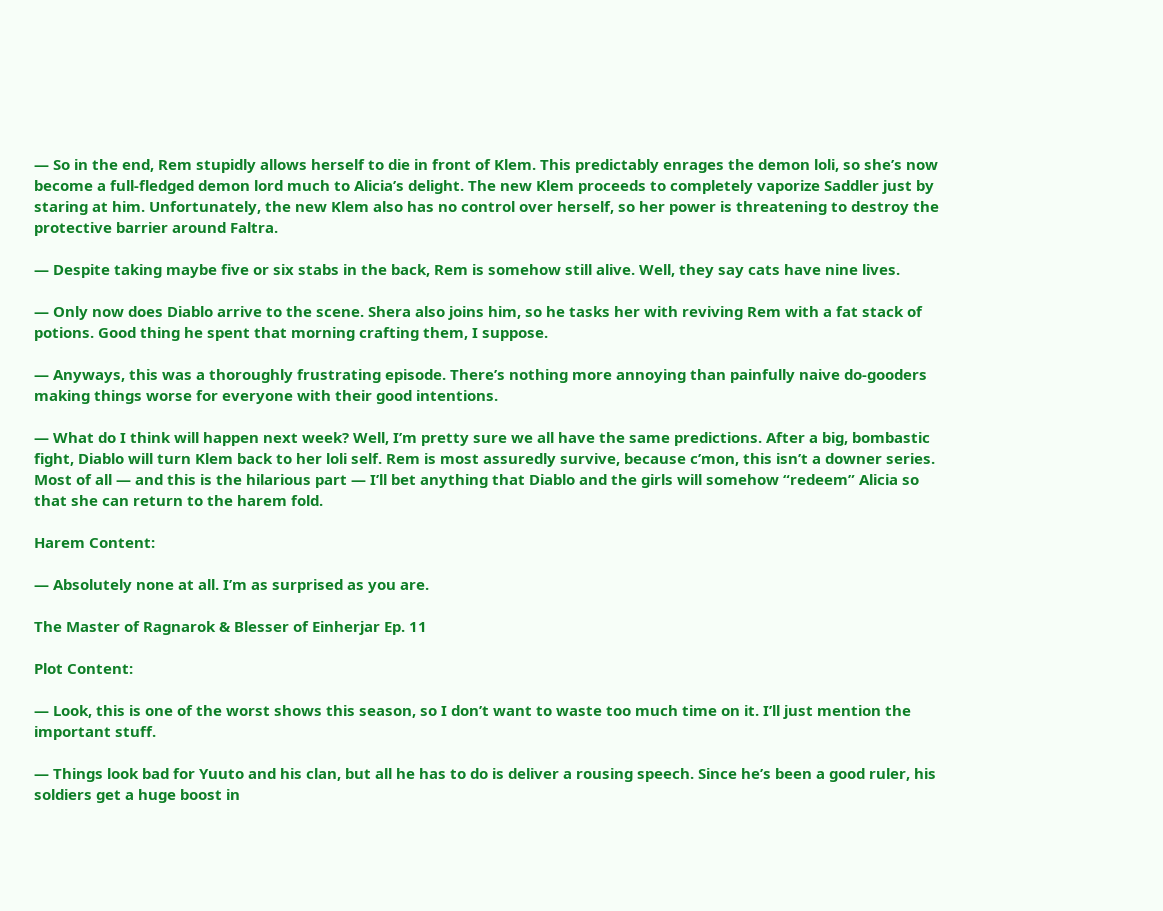— So in the end, Rem stupidly allows herself to die in front of Klem. This predictably enrages the demon loli, so she’s now become a full-fledged demon lord much to Alicia’s delight. The new Klem proceeds to completely vaporize Saddler just by staring at him. Unfortunately, the new Klem also has no control over herself, so her power is threatening to destroy the protective barrier around Faltra.

— Despite taking maybe five or six stabs in the back, Rem is somehow still alive. Well, they say cats have nine lives.

— Only now does Diablo arrive to the scene. Shera also joins him, so he tasks her with reviving Rem with a fat stack of potions. Good thing he spent that morning crafting them, I suppose.

— Anyways, this was a thoroughly frustrating episode. There’s nothing more annoying than painfully naive do-gooders making things worse for everyone with their good intentions.

— What do I think will happen next week? Well, I’m pretty sure we all have the same predictions. After a big, bombastic fight, Diablo will turn Klem back to her loli self. Rem is most assuredly survive, because c’mon, this isn’t a downer series. Most of all — and this is the hilarious part — I’ll bet anything that Diablo and the girls will somehow “redeem” Alicia so that she can return to the harem fold.

Harem Content:

— Absolutely none at all. I’m as surprised as you are.

The Master of Ragnarok & Blesser of Einherjar Ep. 11

Plot Content:

— Look, this is one of the worst shows this season, so I don’t want to waste too much time on it. I’ll just mention the important stuff.

— Things look bad for Yuuto and his clan, but all he has to do is deliver a rousing speech. Since he’s been a good ruler, his soldiers get a huge boost in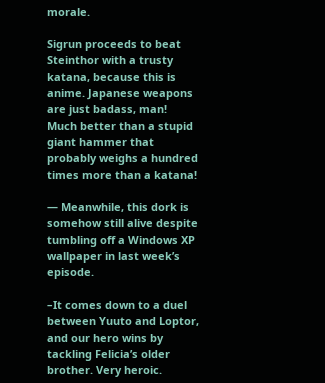morale.

Sigrun proceeds to beat Steinthor with a trusty katana, because this is anime. Japanese weapons are just badass, man! Much better than a stupid giant hammer that probably weighs a hundred times more than a katana!

— Meanwhile, this dork is somehow still alive despite tumbling off a Windows XP wallpaper in last week’s episode.

–It comes down to a duel between Yuuto and Loptor, and our hero wins by tackling Felicia’s older brother. Very heroic.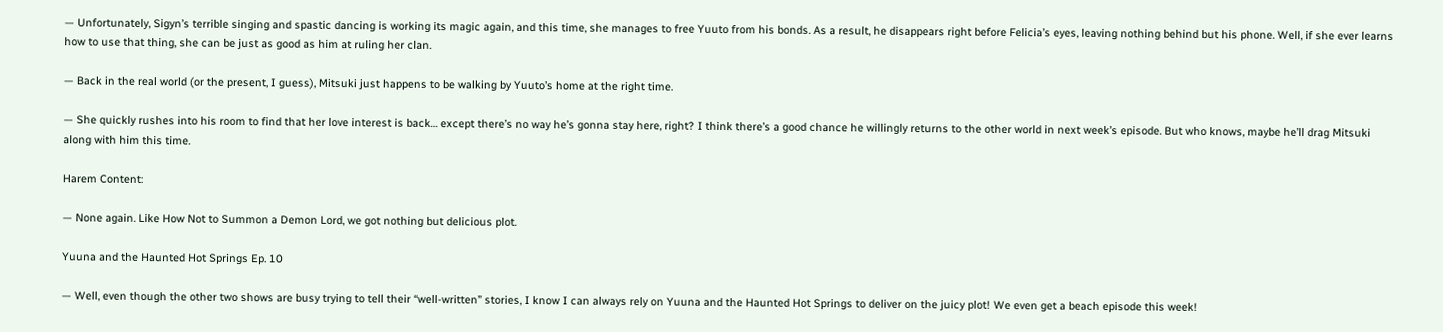— Unfortunately, Sigyn’s terrible singing and spastic dancing is working its magic again, and this time, she manages to free Yuuto from his bonds. As a result, he disappears right before Felicia’s eyes, leaving nothing behind but his phone. Well, if she ever learns how to use that thing, she can be just as good as him at ruling her clan.

— Back in the real world (or the present, I guess), Mitsuki just happens to be walking by Yuuto’s home at the right time.

— She quickly rushes into his room to find that her love interest is back… except there’s no way he’s gonna stay here, right? I think there’s a good chance he willingly returns to the other world in next week’s episode. But who knows, maybe he’ll drag Mitsuki along with him this time.

Harem Content:

— None again. Like How Not to Summon a Demon Lord, we got nothing but delicious plot.

Yuuna and the Haunted Hot Springs Ep. 10

— Well, even though the other two shows are busy trying to tell their “well-written” stories, I know I can always rely on Yuuna and the Haunted Hot Springs to deliver on the juicy plot! We even get a beach episode this week!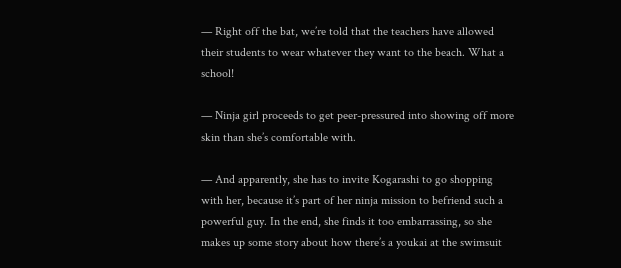— Right off the bat, we’re told that the teachers have allowed their students to wear whatever they want to the beach. What a school!

— Ninja girl proceeds to get peer-pressured into showing off more skin than she’s comfortable with.

— And apparently, she has to invite Kogarashi to go shopping with her, because it’s part of her ninja mission to befriend such a powerful guy. In the end, she finds it too embarrassing, so she makes up some story about how there’s a youkai at the swimsuit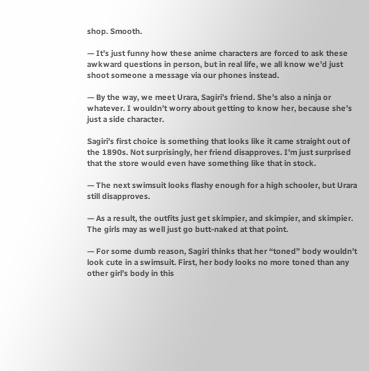shop. Smooth.

— It’s just funny how these anime characters are forced to ask these awkward questions in person, but in real life, we all know we’d just shoot someone a message via our phones instead.

— By the way, we meet Urara, Sagiri’s friend. She’s also a ninja or whatever. I wouldn’t worry about getting to know her, because she’s just a side character.

Sagiri’s first choice is something that looks like it came straight out of the 1890s. Not surprisingly, her friend disapproves. I’m just surprised that the store would even have something like that in stock.

— The next swimsuit looks flashy enough for a high schooler, but Urara still disapproves.

— As a result, the outfits just get skimpier, and skimpier, and skimpier. The girls may as well just go butt-naked at that point.

— For some dumb reason, Sagiri thinks that her “toned” body wouldn’t look cute in a swimsuit. First, her body looks no more toned than any other girl’s body in this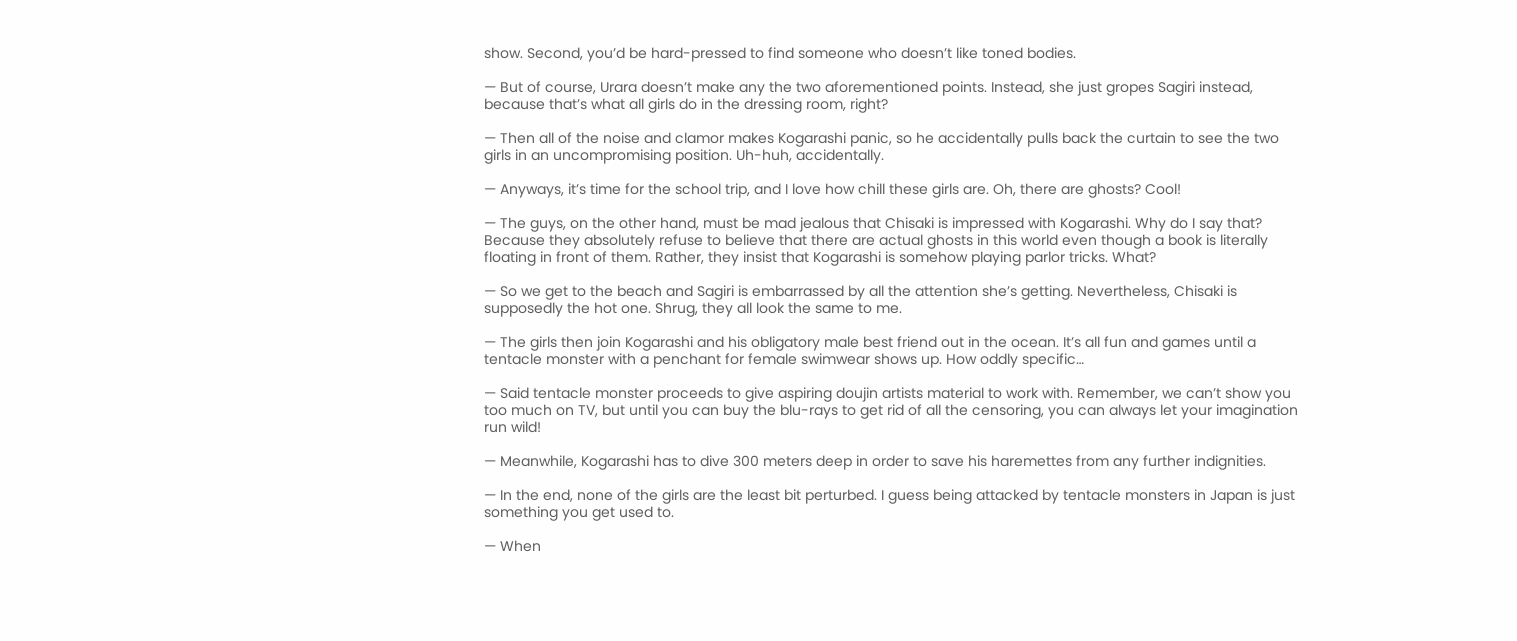show. Second, you’d be hard-pressed to find someone who doesn’t like toned bodies.

— But of course, Urara doesn’t make any the two aforementioned points. Instead, she just gropes Sagiri instead, because that’s what all girls do in the dressing room, right?

— Then all of the noise and clamor makes Kogarashi panic, so he accidentally pulls back the curtain to see the two girls in an uncompromising position. Uh-huh, accidentally.

— Anyways, it’s time for the school trip, and I love how chill these girls are. Oh, there are ghosts? Cool!

— The guys, on the other hand, must be mad jealous that Chisaki is impressed with Kogarashi. Why do I say that? Because they absolutely refuse to believe that there are actual ghosts in this world even though a book is literally floating in front of them. Rather, they insist that Kogarashi is somehow playing parlor tricks. What?

— So we get to the beach and Sagiri is embarrassed by all the attention she’s getting. Nevertheless, Chisaki is supposedly the hot one. Shrug, they all look the same to me.

— The girls then join Kogarashi and his obligatory male best friend out in the ocean. It’s all fun and games until a tentacle monster with a penchant for female swimwear shows up. How oddly specific…

— Said tentacle monster proceeds to give aspiring doujin artists material to work with. Remember, we can’t show you too much on TV, but until you can buy the blu-rays to get rid of all the censoring, you can always let your imagination run wild!

— Meanwhile, Kogarashi has to dive 300 meters deep in order to save his haremettes from any further indignities.

— In the end, none of the girls are the least bit perturbed. I guess being attacked by tentacle monsters in Japan is just something you get used to.

— When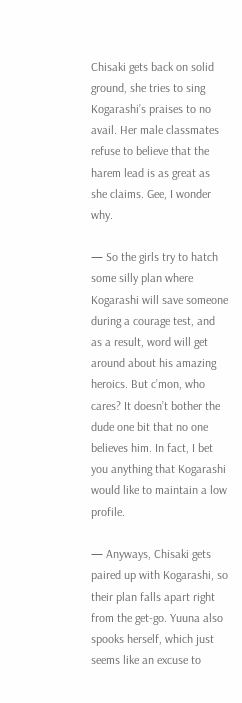Chisaki gets back on solid ground, she tries to sing Kogarashi’s praises to no avail. Her male classmates refuse to believe that the harem lead is as great as she claims. Gee, I wonder why.

— So the girls try to hatch some silly plan where Kogarashi will save someone during a courage test, and as a result, word will get around about his amazing heroics. But c’mon, who cares? It doesn’t bother the dude one bit that no one believes him. In fact, I bet you anything that Kogarashi would like to maintain a low profile.

— Anyways, Chisaki gets paired up with Kogarashi, so their plan falls apart right from the get-go. Yuuna also spooks herself, which just seems like an excuse to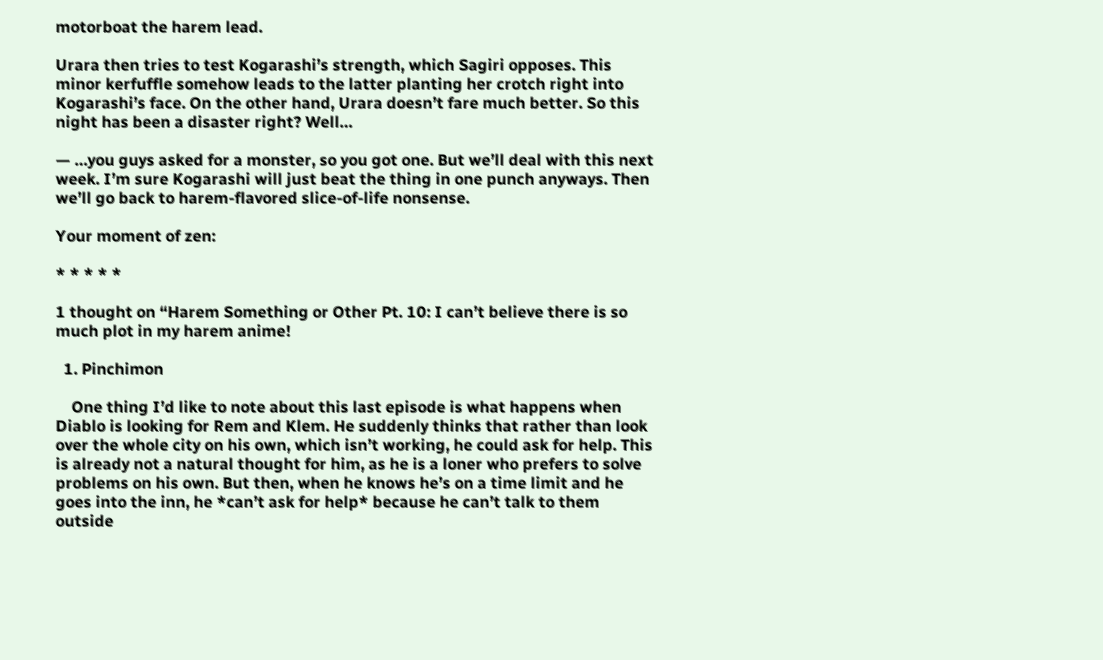motorboat the harem lead.

Urara then tries to test Kogarashi’s strength, which Sagiri opposes. This minor kerfuffle somehow leads to the latter planting her crotch right into Kogarashi’s face. On the other hand, Urara doesn’t fare much better. So this night has been a disaster right? Well…

— …you guys asked for a monster, so you got one. But we’ll deal with this next week. I’m sure Kogarashi will just beat the thing in one punch anyways. Then we’ll go back to harem-flavored slice-of-life nonsense.

Your moment of zen:

* * * * *

1 thought on “Harem Something or Other Pt. 10: I can’t believe there is so much plot in my harem anime!

  1. Pinchimon

    One thing I’d like to note about this last episode is what happens when Diablo is looking for Rem and Klem. He suddenly thinks that rather than look over the whole city on his own, which isn’t working, he could ask for help. This is already not a natural thought for him, as he is a loner who prefers to solve problems on his own. But then, when he knows he’s on a time limit and he goes into the inn, he *can’t ask for help* because he can’t talk to them outside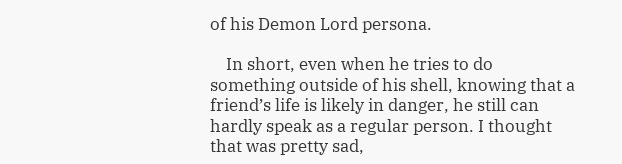of his Demon Lord persona.

    In short, even when he tries to do something outside of his shell, knowing that a friend’s life is likely in danger, he still can hardly speak as a regular person. I thought that was pretty sad,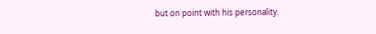but on point with his personality.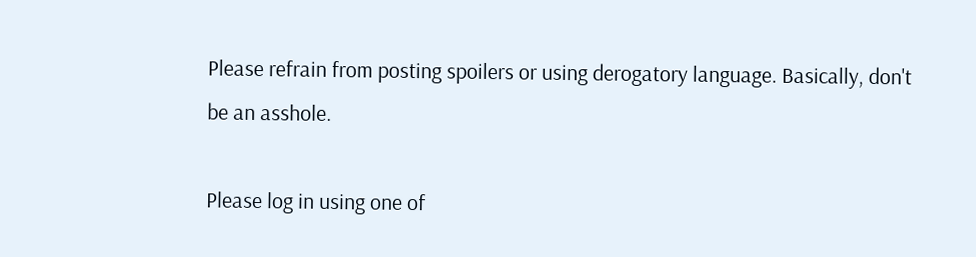Please refrain from posting spoilers or using derogatory language. Basically, don't be an asshole.

Please log in using one of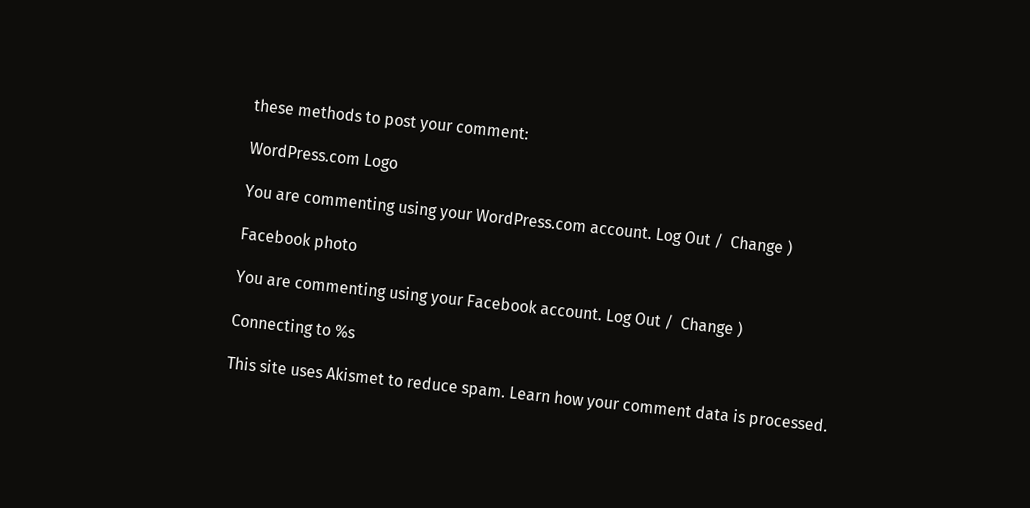these methods to post your comment:

WordPress.com Logo

You are commenting using your WordPress.com account. Log Out /  Change )

Facebook photo

You are commenting using your Facebook account. Log Out /  Change )

Connecting to %s

This site uses Akismet to reduce spam. Learn how your comment data is processed.